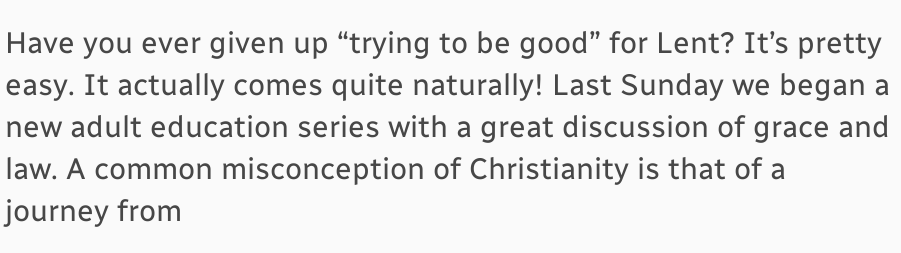Have you ever given up “trying to be good” for Lent? It’s pretty easy. It actually comes quite naturally! Last Sunday we began a new adult education series with a great discussion of grace and law. A common misconception of Christianity is that of a journey from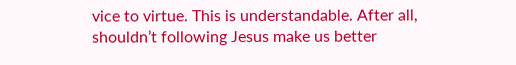vice to virtue. This is understandable. After all, shouldn’t following Jesus make us better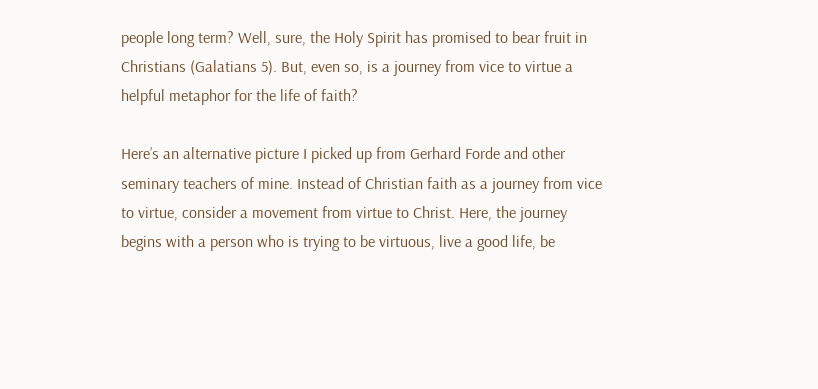people long term? Well, sure, the Holy Spirit has promised to bear fruit in Christians (Galatians 5). But, even so, is a journey from vice to virtue a helpful metaphor for the life of faith?

Here’s an alternative picture I picked up from Gerhard Forde and other seminary teachers of mine. Instead of Christian faith as a journey from vice to virtue, consider a movement from virtue to Christ. Here, the journey begins with a person who is trying to be virtuous, live a good life, be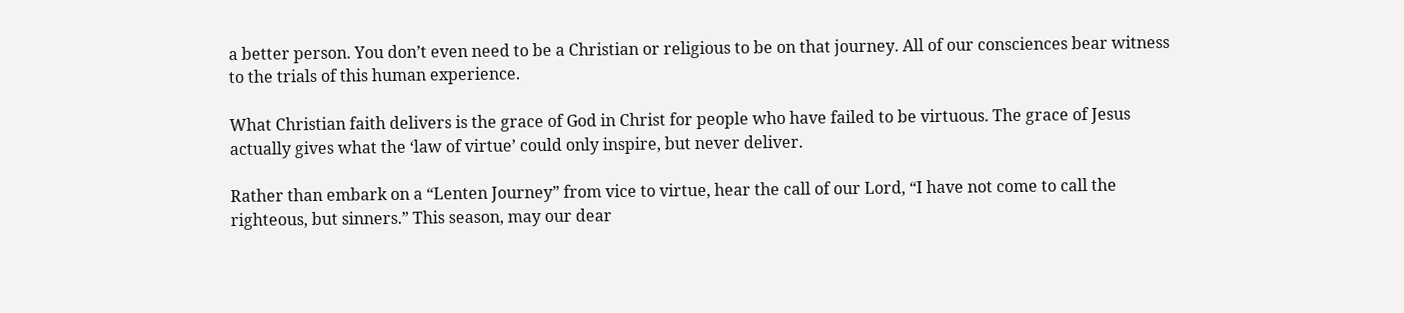a better person. You don’t even need to be a Christian or religious to be on that journey. All of our consciences bear witness to the trials of this human experience.

What Christian faith delivers is the grace of God in Christ for people who have failed to be virtuous. The grace of Jesus actually gives what the ‘law of virtue’ could only inspire, but never deliver.

Rather than embark on a “Lenten Journey” from vice to virtue, hear the call of our Lord, “I have not come to call the righteous, but sinners.” This season, may our dear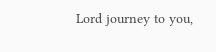Lord journey to you,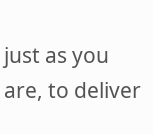just as you are, to deliver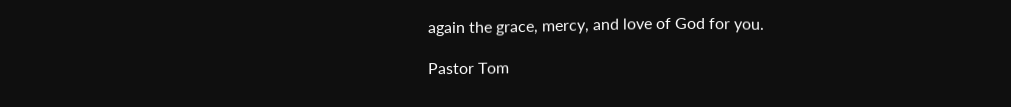again the grace, mercy, and love of God for you.

Pastor Tom